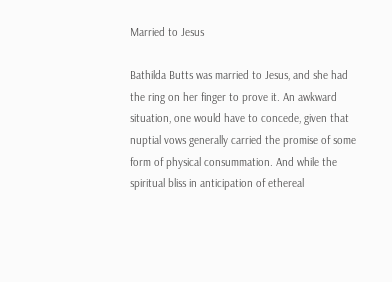Married to Jesus

Bathilda Butts was married to Jesus, and she had the ring on her finger to prove it. An awkward situation, one would have to concede, given that nuptial vows generally carried the promise of some form of physical consummation. And while the spiritual bliss in anticipation of ethereal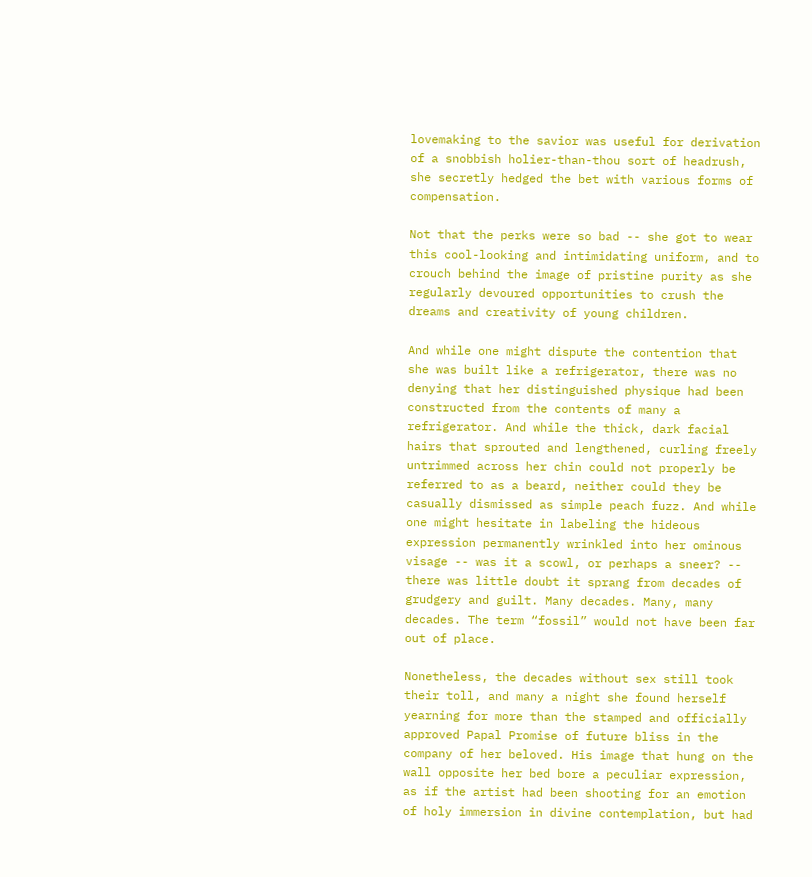lovemaking to the savior was useful for derivation of a snobbish holier-than-thou sort of headrush, she secretly hedged the bet with various forms of compensation.

Not that the perks were so bad -- she got to wear this cool-looking and intimidating uniform, and to crouch behind the image of pristine purity as she regularly devoured opportunities to crush the dreams and creativity of young children.

And while one might dispute the contention that she was built like a refrigerator, there was no denying that her distinguished physique had been constructed from the contents of many a refrigerator. And while the thick, dark facial hairs that sprouted and lengthened, curling freely untrimmed across her chin could not properly be referred to as a beard, neither could they be casually dismissed as simple peach fuzz. And while one might hesitate in labeling the hideous expression permanently wrinkled into her ominous visage -- was it a scowl, or perhaps a sneer? -- there was little doubt it sprang from decades of grudgery and guilt. Many decades. Many, many decades. The term “fossil” would not have been far out of place.

Nonetheless, the decades without sex still took their toll, and many a night she found herself yearning for more than the stamped and officially approved Papal Promise of future bliss in the company of her beloved. His image that hung on the wall opposite her bed bore a peculiar expression, as if the artist had been shooting for an emotion of holy immersion in divine contemplation, but had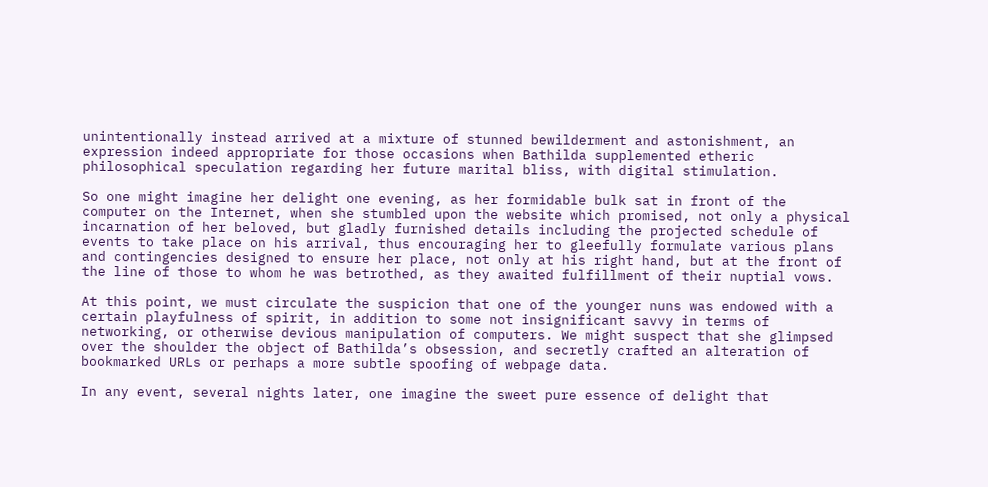unintentionally instead arrived at a mixture of stunned bewilderment and astonishment, an expression indeed appropriate for those occasions when Bathilda supplemented etheric philosophical speculation regarding her future marital bliss, with digital stimulation.

So one might imagine her delight one evening, as her formidable bulk sat in front of the computer on the Internet, when she stumbled upon the website which promised, not only a physical incarnation of her beloved, but gladly furnished details including the projected schedule of events to take place on his arrival, thus encouraging her to gleefully formulate various plans and contingencies designed to ensure her place, not only at his right hand, but at the front of the line of those to whom he was betrothed, as they awaited fulfillment of their nuptial vows.

At this point, we must circulate the suspicion that one of the younger nuns was endowed with a certain playfulness of spirit, in addition to some not insignificant savvy in terms of networking, or otherwise devious manipulation of computers. We might suspect that she glimpsed over the shoulder the object of Bathilda’s obsession, and secretly crafted an alteration of bookmarked URLs or perhaps a more subtle spoofing of webpage data.

In any event, several nights later, one imagine the sweet pure essence of delight that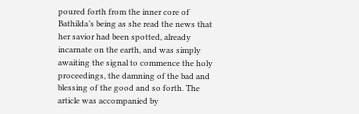poured forth from the inner core of Bathilda’s being as she read the news that her savior had been spotted, already incarnate on the earth, and was simply awaiting the signal to commence the holy proceedings, the damning of the bad and blessing of the good and so forth. The article was accompanied by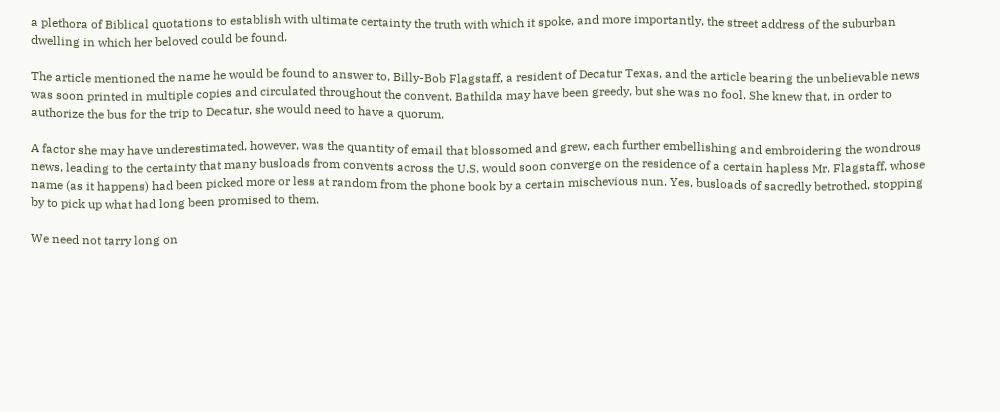a plethora of Biblical quotations to establish with ultimate certainty the truth with which it spoke, and more importantly, the street address of the suburban dwelling in which her beloved could be found.

The article mentioned the name he would be found to answer to, Billy-Bob Flagstaff, a resident of Decatur Texas, and the article bearing the unbelievable news was soon printed in multiple copies and circulated throughout the convent. Bathilda may have been greedy, but she was no fool. She knew that, in order to authorize the bus for the trip to Decatur, she would need to have a quorum.

A factor she may have underestimated, however, was the quantity of email that blossomed and grew, each further embellishing and embroidering the wondrous news, leading to the certainty that many busloads from convents across the U.S. would soon converge on the residence of a certain hapless Mr. Flagstaff, whose name (as it happens) had been picked more or less at random from the phone book by a certain mischevious nun. Yes, busloads of sacredly betrothed, stopping by to pick up what had long been promised to them.

We need not tarry long on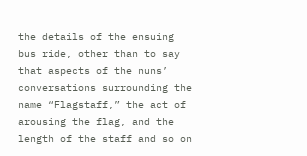the details of the ensuing bus ride, other than to say that aspects of the nuns’ conversations surrounding the name “Flagstaff,” the act of arousing the flag, and the length of the staff and so on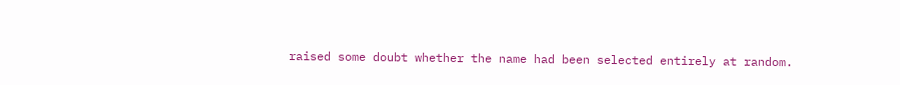raised some doubt whether the name had been selected entirely at random.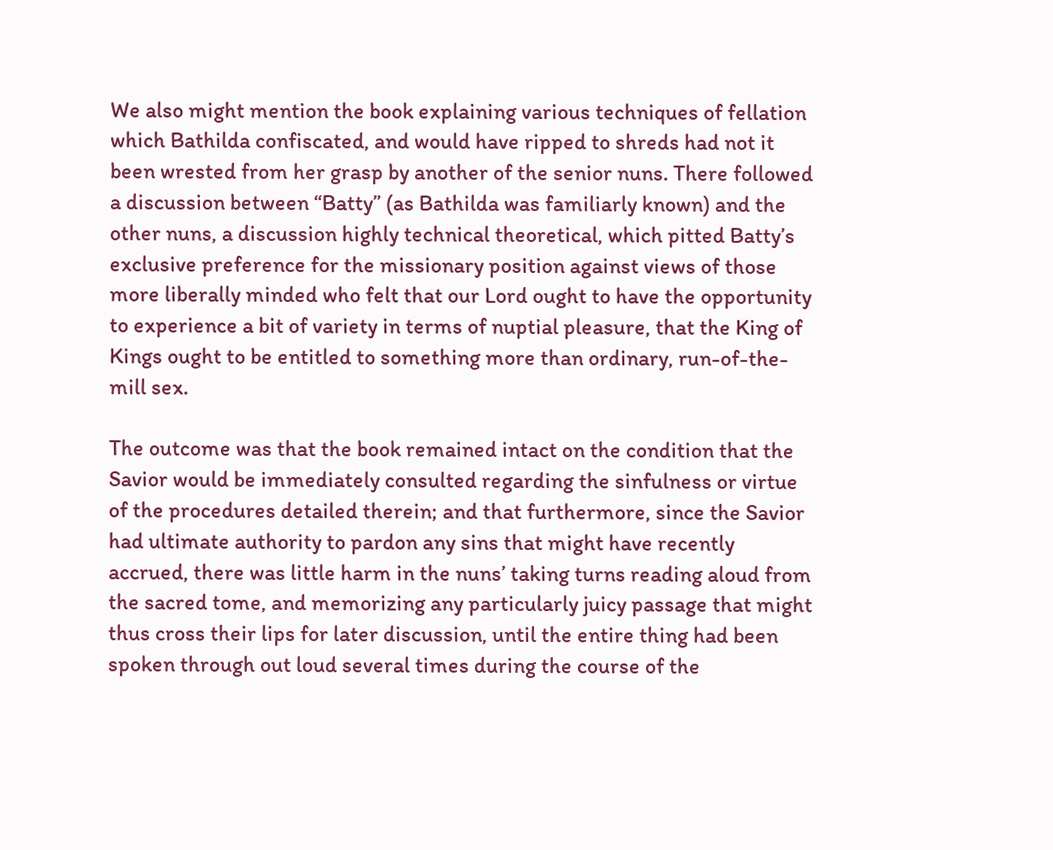We also might mention the book explaining various techniques of fellation which Bathilda confiscated, and would have ripped to shreds had not it been wrested from her grasp by another of the senior nuns. There followed a discussion between “Batty” (as Bathilda was familiarly known) and the other nuns, a discussion highly technical theoretical, which pitted Batty’s exclusive preference for the missionary position against views of those more liberally minded who felt that our Lord ought to have the opportunity to experience a bit of variety in terms of nuptial pleasure, that the King of Kings ought to be entitled to something more than ordinary, run-of-the-mill sex.

The outcome was that the book remained intact on the condition that the Savior would be immediately consulted regarding the sinfulness or virtue of the procedures detailed therein; and that furthermore, since the Savior had ultimate authority to pardon any sins that might have recently accrued, there was little harm in the nuns’ taking turns reading aloud from the sacred tome, and memorizing any particularly juicy passage that might thus cross their lips for later discussion, until the entire thing had been spoken through out loud several times during the course of the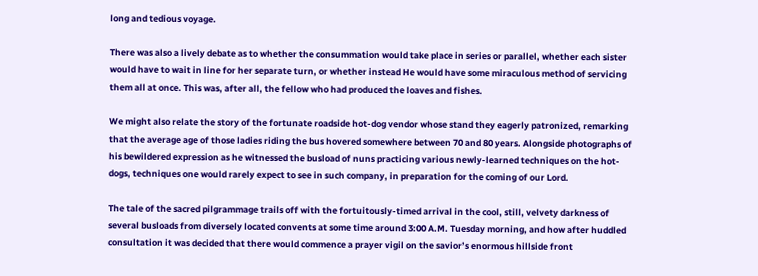long and tedious voyage.

There was also a lively debate as to whether the consummation would take place in series or parallel, whether each sister would have to wait in line for her separate turn, or whether instead He would have some miraculous method of servicing them all at once. This was, after all, the fellow who had produced the loaves and fishes.

We might also relate the story of the fortunate roadside hot-dog vendor whose stand they eagerly patronized, remarking that the average age of those ladies riding the bus hovered somewhere between 70 and 80 years. Alongside photographs of his bewildered expression as he witnessed the busload of nuns practicing various newly-learned techniques on the hot-dogs, techniques one would rarely expect to see in such company, in preparation for the coming of our Lord.

The tale of the sacred pilgrammage trails off with the fortuitously-timed arrival in the cool, still, velvety darkness of several busloads from diversely located convents at some time around 3:00 A.M. Tuesday morning, and how after huddled consultation it was decided that there would commence a prayer vigil on the savior’s enormous hillside front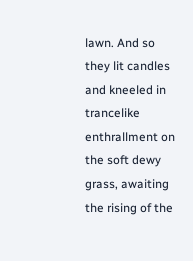lawn. And so they lit candles and kneeled in trancelike enthrallment on the soft dewy grass, awaiting the rising of the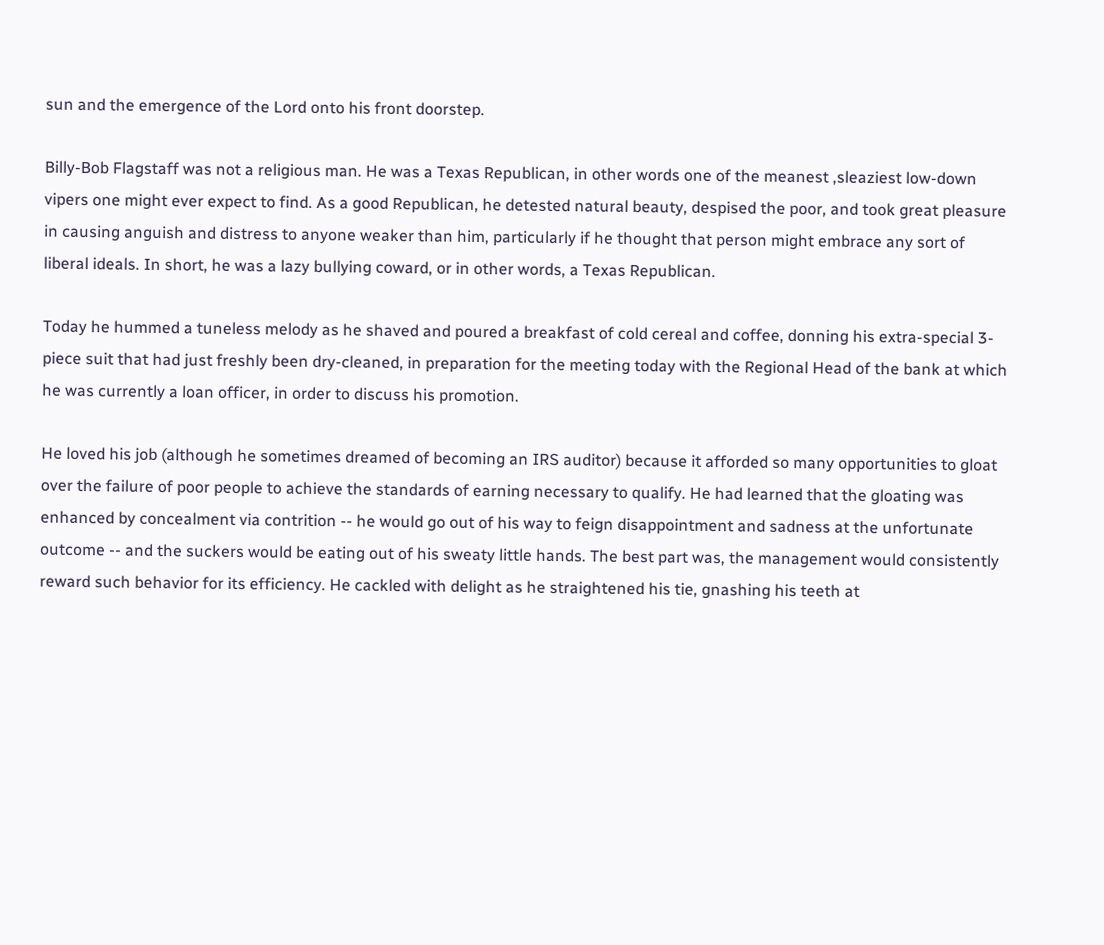sun and the emergence of the Lord onto his front doorstep.

Billy-Bob Flagstaff was not a religious man. He was a Texas Republican, in other words one of the meanest ,sleaziest low-down vipers one might ever expect to find. As a good Republican, he detested natural beauty, despised the poor, and took great pleasure in causing anguish and distress to anyone weaker than him, particularly if he thought that person might embrace any sort of liberal ideals. In short, he was a lazy bullying coward, or in other words, a Texas Republican.

Today he hummed a tuneless melody as he shaved and poured a breakfast of cold cereal and coffee, donning his extra-special 3-piece suit that had just freshly been dry-cleaned, in preparation for the meeting today with the Regional Head of the bank at which he was currently a loan officer, in order to discuss his promotion.

He loved his job (although he sometimes dreamed of becoming an IRS auditor) because it afforded so many opportunities to gloat over the failure of poor people to achieve the standards of earning necessary to qualify. He had learned that the gloating was enhanced by concealment via contrition -- he would go out of his way to feign disappointment and sadness at the unfortunate outcome -- and the suckers would be eating out of his sweaty little hands. The best part was, the management would consistently reward such behavior for its efficiency. He cackled with delight as he straightened his tie, gnashing his teeth at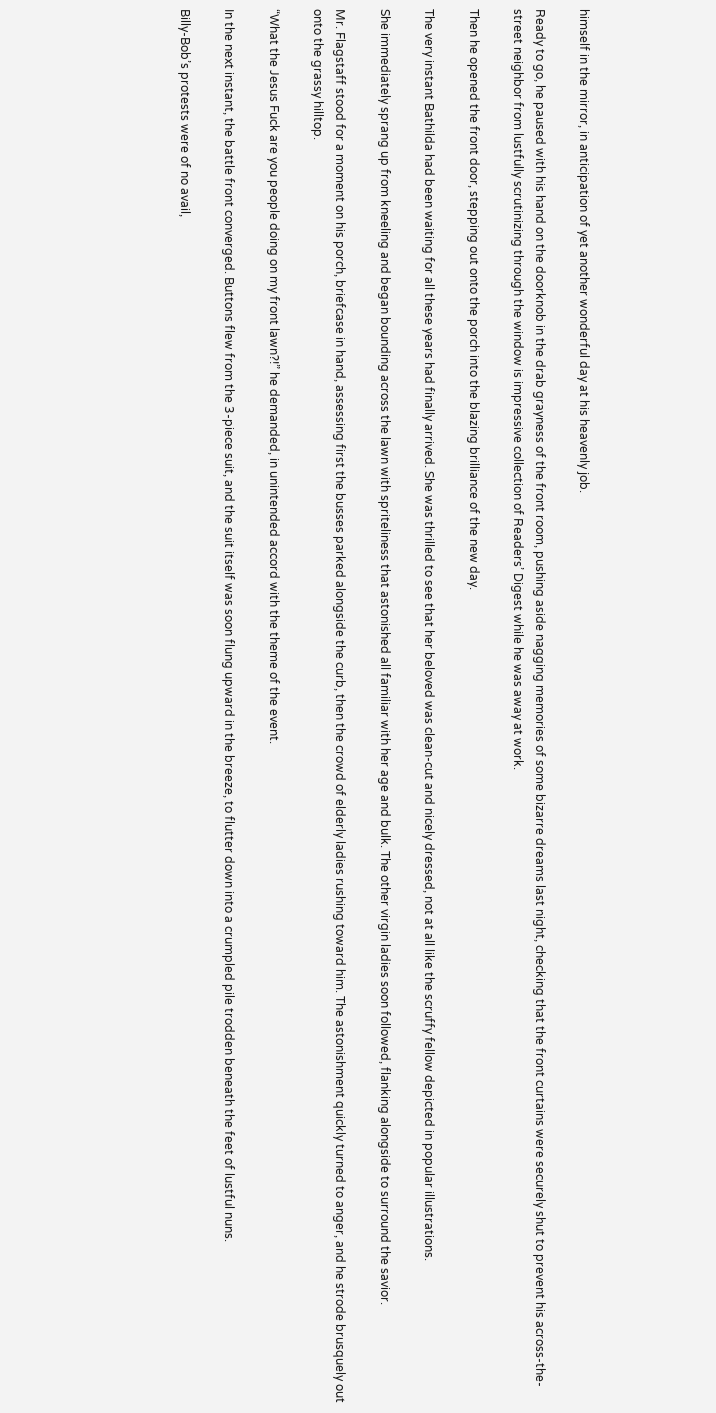himself in the mirror, in anticipation of yet another wonderful day at his heavenly job.

Ready to go, he paused with his hand on the doorknob in the drab grayness of the front room, pushing aside nagging memories of some bizarre dreams last night, checking that the front curtains were securely shut to prevent his across-the-street neighbor from lustfully scrutinizing through the window is impressive collection of Readers’ Digest while he was away at work.

Then he opened the front door, stepping out onto the porch into the blazing brilliance of the new day.

The very instant Bathilda had been waiting for all these years had finally arrived. She was thrilled to see that her beloved was clean-cut and nicely dressed, not at all like the scruffy fellow depicted in popular illustrations.

She immediately sprang up from kneeling and began bounding across the lawn with spriteliness that astonished all familiar with her age and bulk. The other virgin ladies soon followed, flanking alongside to surround the savior.

Mr. Flagstaff stood for a moment on his porch, briefcase in hand, assessing first the busses parked alongside the curb, then the crowd of elderly ladies rushing toward him. The astonishment quickly turned to anger, and he strode brusquely out onto the grassy hilltop.

“What the Jesus Fuck are you people doing on my front lawn?!” he demanded, in unintended accord with the theme of the event.

In the next instant, the battle front converged. Buttons flew from the 3-piece suit, and the suit itself was soon flung upward in the breeze, to flutter down into a crumpled pile trodden beneath the feet of lustful nuns.

Billy-Bob’s protests were of no avail,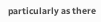particularly as there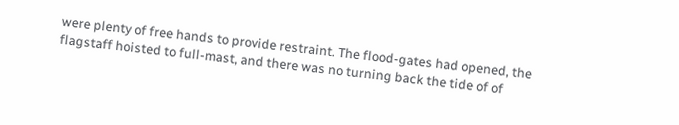were plenty of free hands to provide restraint. The flood-gates had opened, the flagstaff hoisted to full-mast, and there was no turning back the tide of of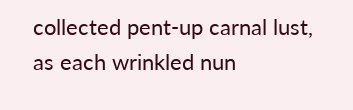collected pent-up carnal lust, as each wrinkled nun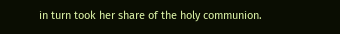in turn took her share of the holy communion.